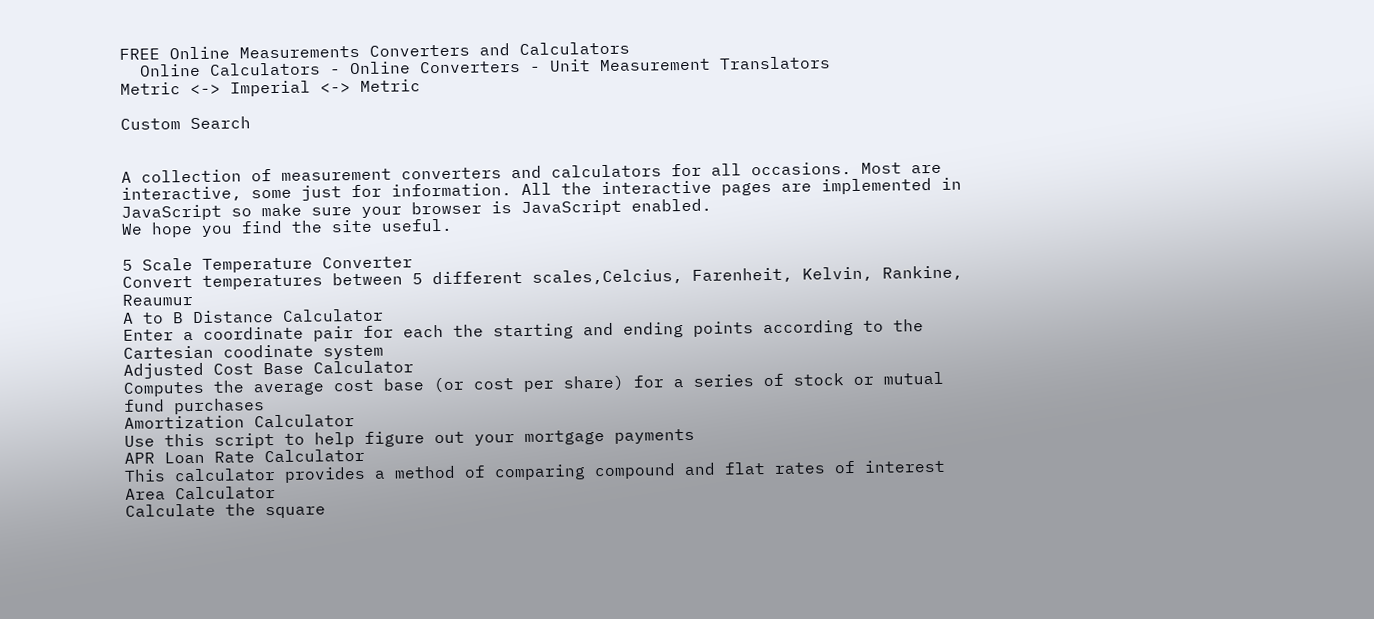FREE Online Measurements Converters and Calculators
  Online Calculators - Online Converters - Unit Measurement Translators
Metric <-> Imperial <-> Metric

Custom Search


A collection of measurement converters and calculators for all occasions. Most are interactive, some just for information. All the interactive pages are implemented in JavaScript so make sure your browser is JavaScript enabled.
We hope you find the site useful.

5 Scale Temperature Converter
Convert temperatures between 5 different scales,Celcius, Farenheit, Kelvin, Rankine, Reaumur
A to B Distance Calculator
Enter a coordinate pair for each the starting and ending points according to the Cartesian coodinate system
Adjusted Cost Base Calculator
Computes the average cost base (or cost per share) for a series of stock or mutual fund purchases
Amortization Calculator
Use this script to help figure out your mortgage payments
APR Loan Rate Calculator
This calculator provides a method of comparing compound and flat rates of interest
Area Calculator
Calculate the square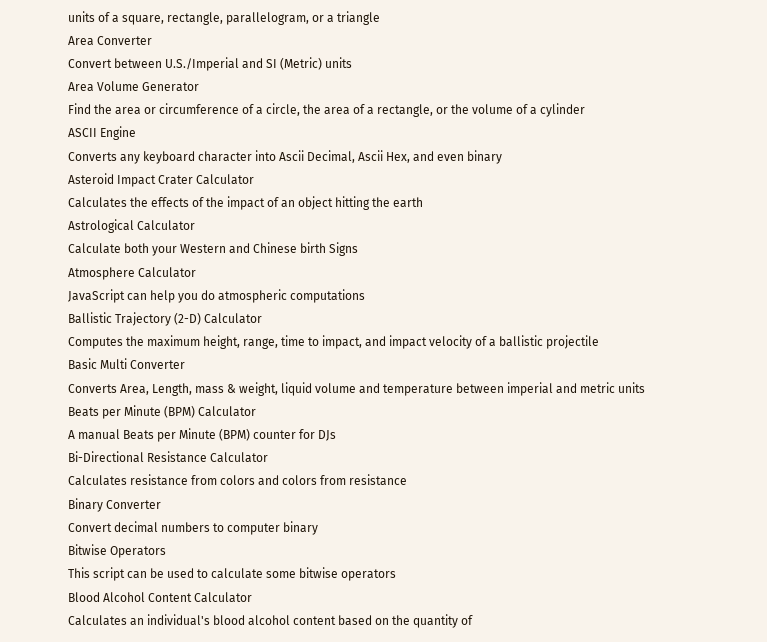units of a square, rectangle, parallelogram, or a triangle
Area Converter
Convert between U.S./Imperial and SI (Metric) units
Area Volume Generator
Find the area or circumference of a circle, the area of a rectangle, or the volume of a cylinder
ASCII Engine
Converts any keyboard character into Ascii Decimal, Ascii Hex, and even binary
Asteroid Impact Crater Calculator
Calculates the effects of the impact of an object hitting the earth
Astrological Calculator
Calculate both your Western and Chinese birth Signs
Atmosphere Calculator
JavaScript can help you do atmospheric computations
Ballistic Trajectory (2-D) Calculator
Computes the maximum height, range, time to impact, and impact velocity of a ballistic projectile
Basic Multi Converter
Converts Area, Length, mass & weight, liquid volume and temperature between imperial and metric units
Beats per Minute (BPM) Calculator
A manual Beats per Minute (BPM) counter for DJs
Bi-Directional Resistance Calculator
Calculates resistance from colors and colors from resistance
Binary Converter
Convert decimal numbers to computer binary
Bitwise Operators
This script can be used to calculate some bitwise operators
Blood Alcohol Content Calculator
Calculates an individual's blood alcohol content based on the quantity of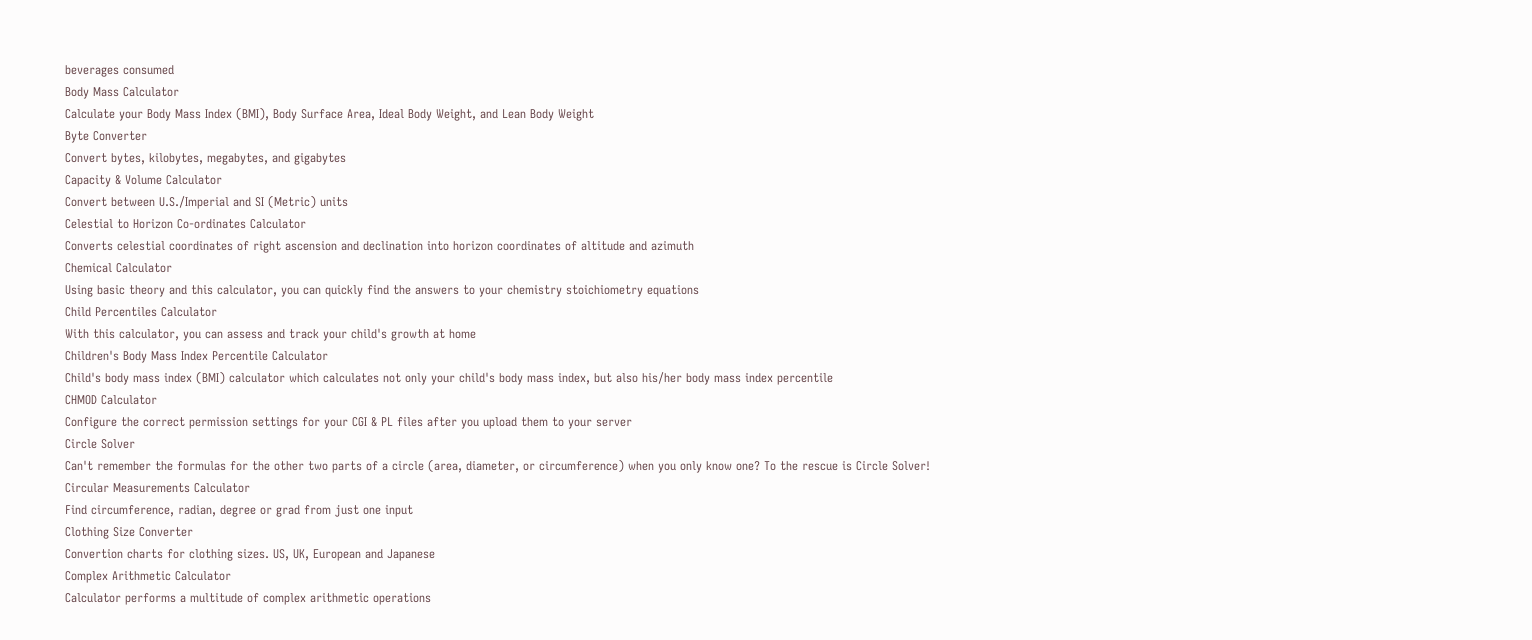beverages consumed
Body Mass Calculator
Calculate your Body Mass Index (BMI), Body Surface Area, Ideal Body Weight, and Lean Body Weight
Byte Converter
Convert bytes, kilobytes, megabytes, and gigabytes
Capacity & Volume Calculator
Convert between U.S./Imperial and SI (Metric) units
Celestial to Horizon Co-ordinates Calculator
Converts celestial coordinates of right ascension and declination into horizon coordinates of altitude and azimuth
Chemical Calculator
Using basic theory and this calculator, you can quickly find the answers to your chemistry stoichiometry equations
Child Percentiles Calculator
With this calculator, you can assess and track your child's growth at home
Children's Body Mass Index Percentile Calculator
Child's body mass index (BMI) calculator which calculates not only your child's body mass index, but also his/her body mass index percentile
CHMOD Calculator
Configure the correct permission settings for your CGI & PL files after you upload them to your server
Circle Solver
Can't remember the formulas for the other two parts of a circle (area, diameter, or circumference) when you only know one? To the rescue is Circle Solver!
Circular Measurements Calculator
Find circumference, radian, degree or grad from just one input
Clothing Size Converter
Convertion charts for clothing sizes. US, UK, European and Japanese
Complex Arithmetic Calculator
Calculator performs a multitude of complex arithmetic operations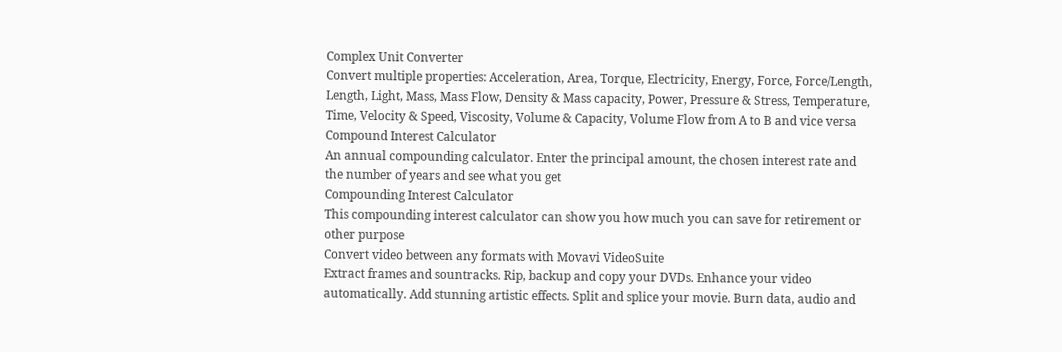Complex Unit Converter
Convert multiple properties: Acceleration, Area, Torque, Electricity, Energy, Force, Force/Length, Length, Light, Mass, Mass Flow, Density & Mass capacity, Power, Pressure & Stress, Temperature, Time, Velocity & Speed, Viscosity, Volume & Capacity, Volume Flow from A to B and vice versa
Compound Interest Calculator
An annual compounding calculator. Enter the principal amount, the chosen interest rate and the number of years and see what you get
Compounding Interest Calculator
This compounding interest calculator can show you how much you can save for retirement or other purpose
Convert video between any formats with Movavi VideoSuite
Extract frames and sountracks. Rip, backup and copy your DVDs. Enhance your video automatically. Add stunning artistic effects. Split and splice your movie. Burn data, audio and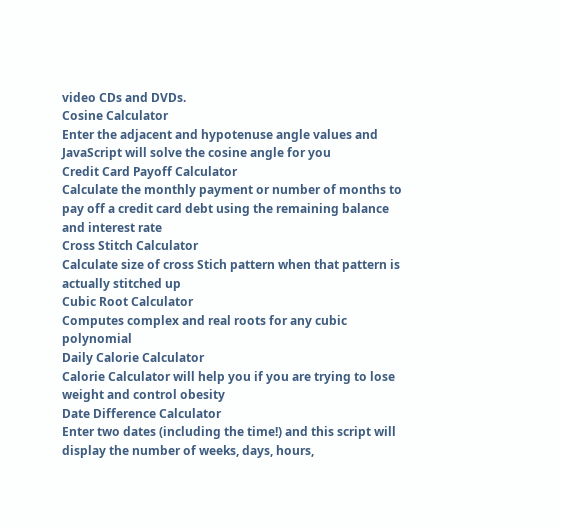video CDs and DVDs.
Cosine Calculator
Enter the adjacent and hypotenuse angle values and JavaScript will solve the cosine angle for you
Credit Card Payoff Calculator
Calculate the monthly payment or number of months to pay off a credit card debt using the remaining balance and interest rate
Cross Stitch Calculator
Calculate size of cross Stich pattern when that pattern is actually stitched up
Cubic Root Calculator
Computes complex and real roots for any cubic polynomial
Daily Calorie Calculator
Calorie Calculator will help you if you are trying to lose weight and control obesity
Date Difference Calculator
Enter two dates (including the time!) and this script will display the number of weeks, days, hours,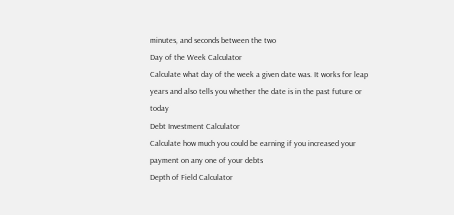minutes, and seconds between the two
Day of the Week Calculator
Calculate what day of the week a given date was. It works for leap years and also tells you whether the date is in the past future or today
Debt Investment Calculator
Calculate how much you could be earning if you increased your payment on any one of your debts
Depth of Field Calculator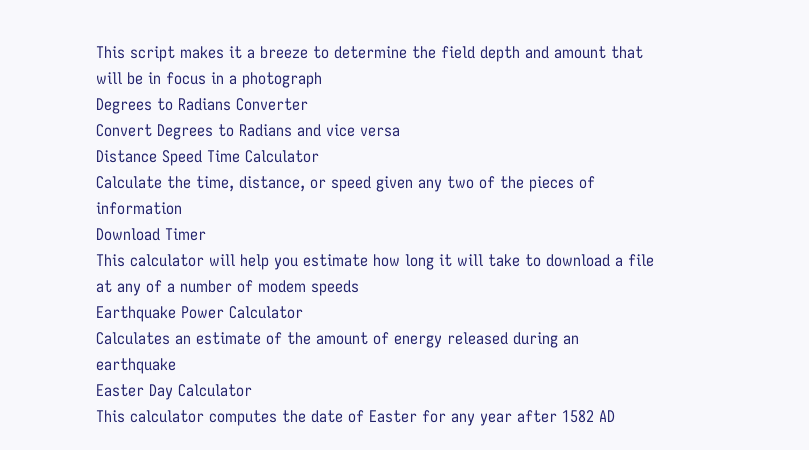This script makes it a breeze to determine the field depth and amount that will be in focus in a photograph
Degrees to Radians Converter
Convert Degrees to Radians and vice versa
Distance Speed Time Calculator
Calculate the time, distance, or speed given any two of the pieces of information
Download Timer
This calculator will help you estimate how long it will take to download a file at any of a number of modem speeds
Earthquake Power Calculator
Calculates an estimate of the amount of energy released during an earthquake
Easter Day Calculator
This calculator computes the date of Easter for any year after 1582 AD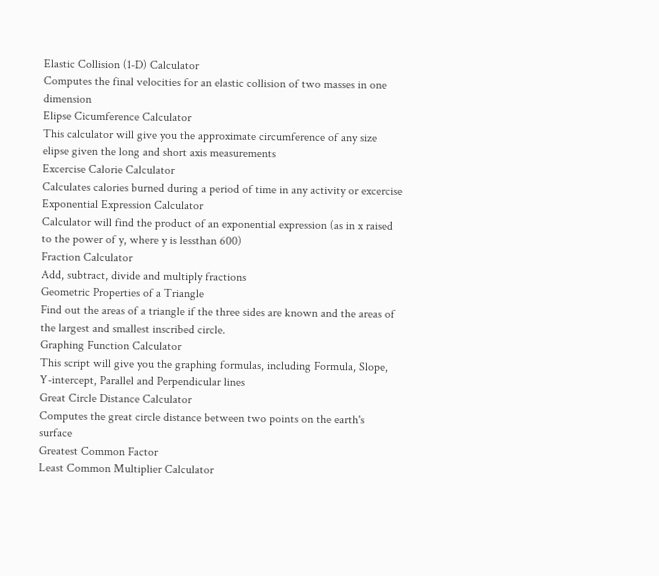Elastic Collision (1-D) Calculator
Computes the final velocities for an elastic collision of two masses in one dimension
Elipse Cicumference Calculator
This calculator will give you the approximate circumference of any size elipse given the long and short axis measurements
Excercise Calorie Calculator
Calculates calories burned during a period of time in any activity or excercise
Exponential Expression Calculator
Calculator will find the product of an exponential expression (as in x raised to the power of y, where y is lessthan 600)
Fraction Calculator
Add, subtract, divide and multiply fractions
Geometric Properties of a Triangle
Find out the areas of a triangle if the three sides are known and the areas of the largest and smallest inscribed circle.
Graphing Function Calculator
This script will give you the graphing formulas, including Formula, Slope, Y-intercept, Parallel and Perpendicular lines
Great Circle Distance Calculator
Computes the great circle distance between two points on the earth's surface
Greatest Common Factor
Least Common Multiplier Calculator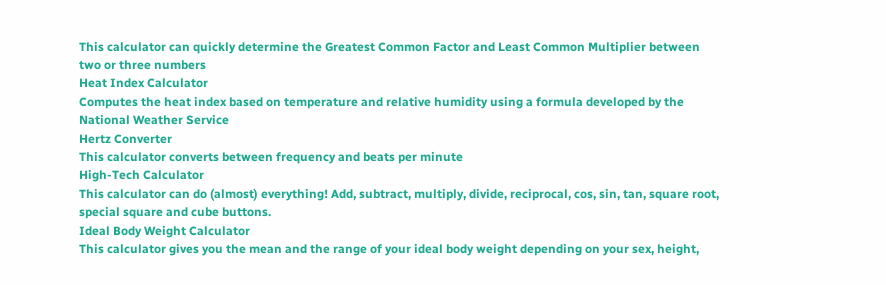This calculator can quickly determine the Greatest Common Factor and Least Common Multiplier between two or three numbers
Heat Index Calculator
Computes the heat index based on temperature and relative humidity using a formula developed by the National Weather Service
Hertz Converter
This calculator converts between frequency and beats per minute
High-Tech Calculator
This calculator can do (almost) everything! Add, subtract, multiply, divide, reciprocal, cos, sin, tan, square root, special square and cube buttons.
Ideal Body Weight Calculator
This calculator gives you the mean and the range of your ideal body weight depending on your sex, height,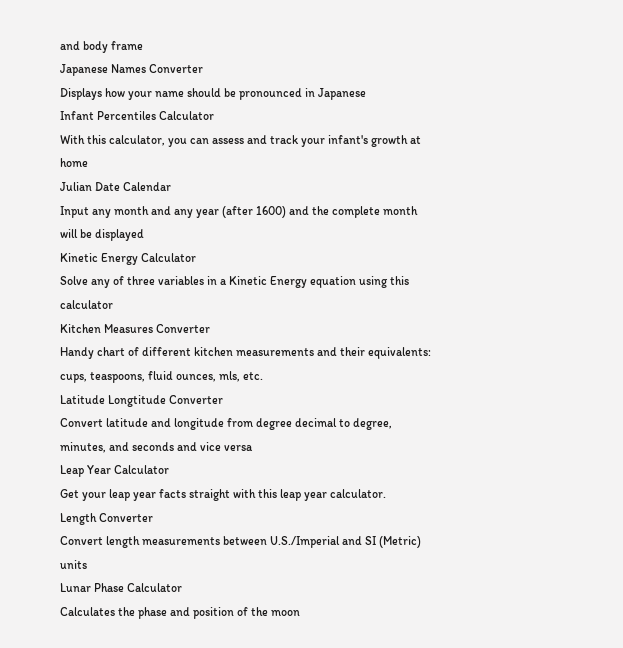and body frame
Japanese Names Converter
Displays how your name should be pronounced in Japanese
Infant Percentiles Calculator
With this calculator, you can assess and track your infant's growth at home
Julian Date Calendar
Input any month and any year (after 1600) and the complete month will be displayed
Kinetic Energy Calculator
Solve any of three variables in a Kinetic Energy equation using this calculator
Kitchen Measures Converter
Handy chart of different kitchen measurements and their equivalents: cups, teaspoons, fluid ounces, mls, etc.
Latitude Longtitude Converter
Convert latitude and longitude from degree decimal to degree, minutes, and seconds and vice versa
Leap Year Calculator
Get your leap year facts straight with this leap year calculator.
Length Converter
Convert length measurements between U.S./Imperial and SI (Metric) units
Lunar Phase Calculator
Calculates the phase and position of the moon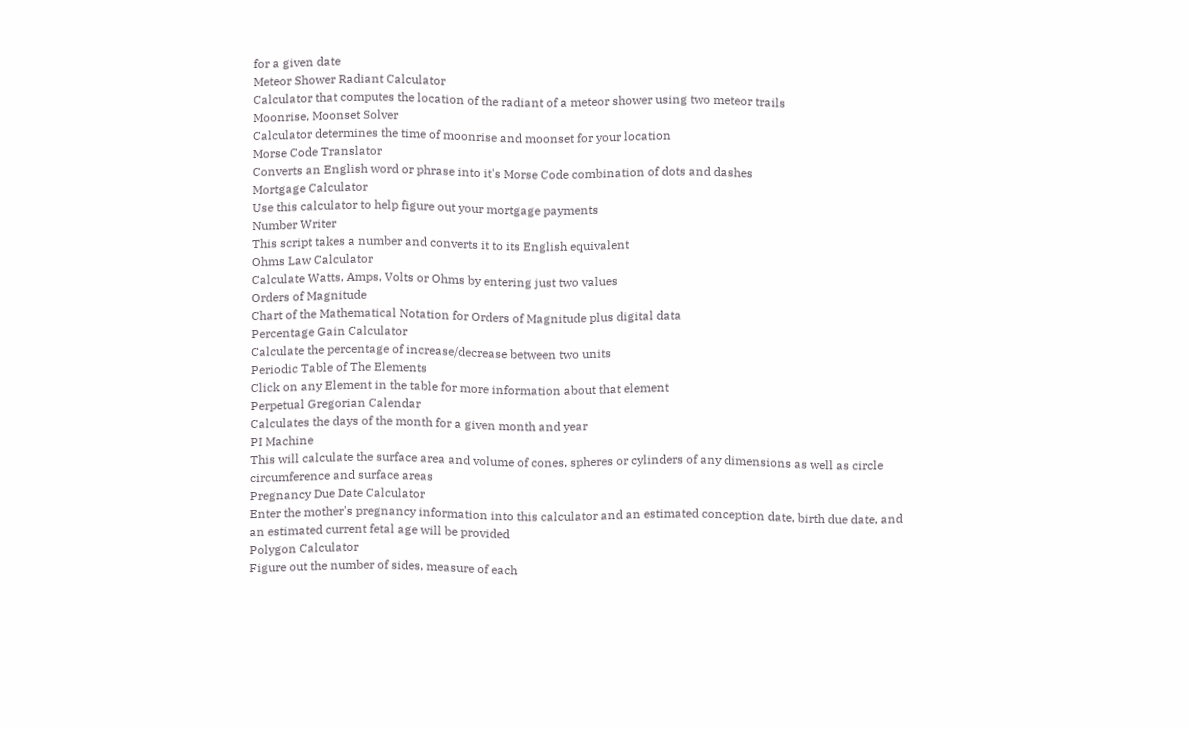for a given date
Meteor Shower Radiant Calculator
Calculator that computes the location of the radiant of a meteor shower using two meteor trails
Moonrise, Moonset Solver
Calculator determines the time of moonrise and moonset for your location
Morse Code Translator
Converts an English word or phrase into it's Morse Code combination of dots and dashes
Mortgage Calculator
Use this calculator to help figure out your mortgage payments
Number Writer
This script takes a number and converts it to its English equivalent
Ohms Law Calculator
Calculate Watts, Amps, Volts or Ohms by entering just two values
Orders of Magnitude
Chart of the Mathematical Notation for Orders of Magnitude plus digital data
Percentage Gain Calculator
Calculate the percentage of increase/decrease between two units
Periodic Table of The Elements
Click on any Element in the table for more information about that element
Perpetual Gregorian Calendar
Calculates the days of the month for a given month and year
PI Machine
This will calculate the surface area and volume of cones, spheres or cylinders of any dimensions as well as circle circumference and surface areas
Pregnancy Due Date Calculator
Enter the mother's pregnancy information into this calculator and an estimated conception date, birth due date, and an estimated current fetal age will be provided
Polygon Calculator
Figure out the number of sides, measure of each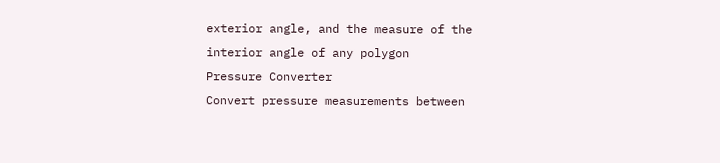exterior angle, and the measure of the interior angle of any polygon
Pressure Converter
Convert pressure measurements between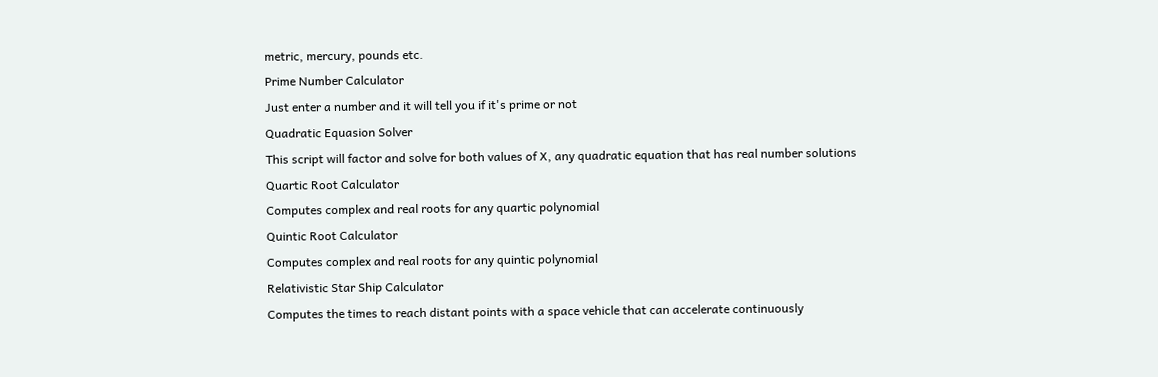metric, mercury, pounds etc.
Prime Number Calculator
Just enter a number and it will tell you if it's prime or not
Quadratic Equasion Solver
This script will factor and solve for both values of X, any quadratic equation that has real number solutions
Quartic Root Calculator
Computes complex and real roots for any quartic polynomial
Quintic Root Calculator
Computes complex and real roots for any quintic polynomial
Relativistic Star Ship Calculator
Computes the times to reach distant points with a space vehicle that can accelerate continuously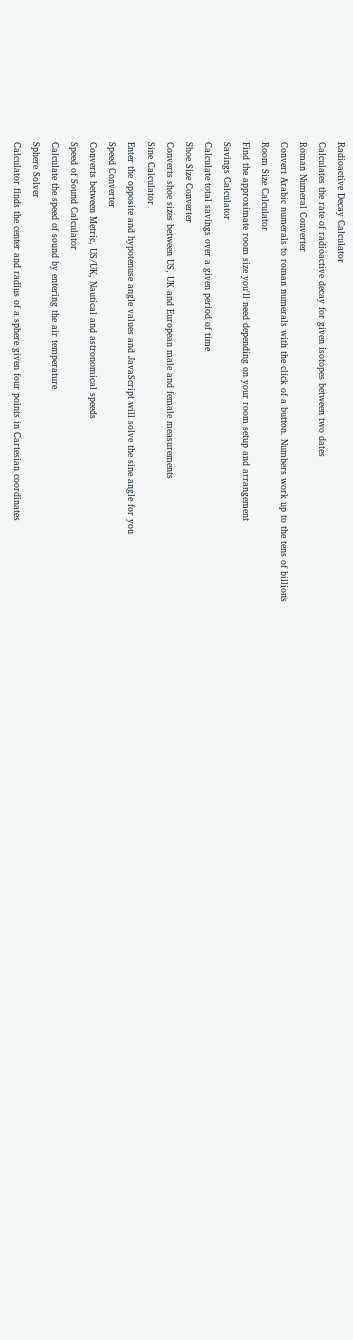Radioactive Decay Calculator
Calculates the rate of radioactive decay for given isotopes between two dates
Roman Numeral Converter
Convert Arabic numerals to roman numerals with the click of a button. Numbers work up to the tens of billions
Room Size Calculator
Find the approximate room size you'll need depending on your room setup and arrangement
Savings Calculator
Calculate total savings over a given period of time
Shoe Size Converter
Converts shoe sizes between US, UK and European male and female measurements
Sine Calculator
Enter the opposite and hypotenuse angle values and JavaScript will solve the sine angle for you
Speed Converter
Converts between Metric, US/UK, Nautical and astronomical speeds
Speed of Sound Calculator
Calculate the speed of sound by entering the air temperature
Sphere Solver
Calculator finds the center and radius of a sphere given four points in Cartesian coordinates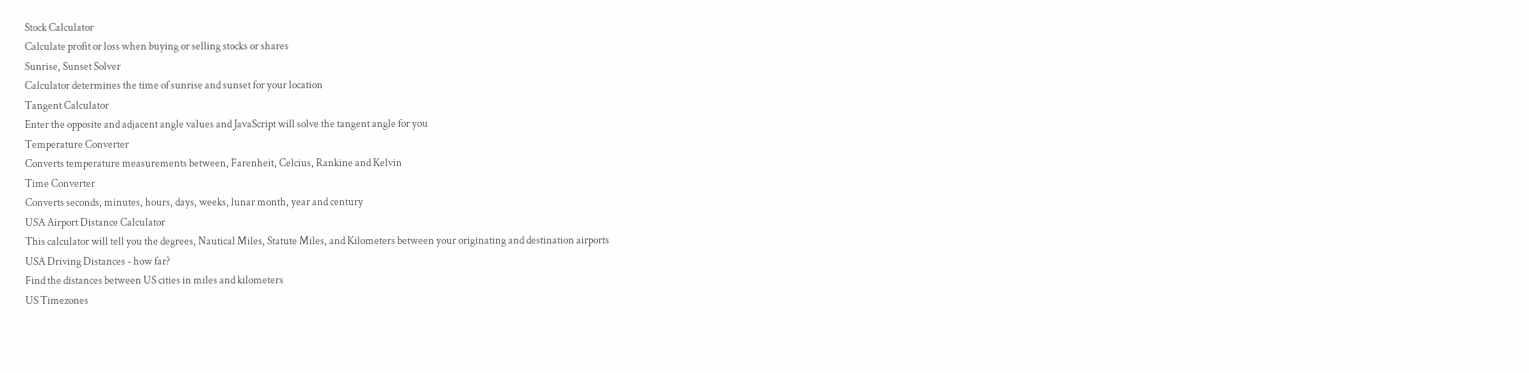Stock Calculator
Calculate profit or loss when buying or selling stocks or shares
Sunrise, Sunset Solver
Calculator determines the time of sunrise and sunset for your location
Tangent Calculator
Enter the opposite and adjacent angle values and JavaScript will solve the tangent angle for you
Temperature Converter
Converts temperature measurements between, Farenheit, Celcius, Rankine and Kelvin
Time Converter
Converts seconds, minutes, hours, days, weeks, lunar month, year and century
USA Airport Distance Calculator
This calculator will tell you the degrees, Nautical Miles, Statute Miles, and Kilometers between your originating and destination airports
USA Driving Distances - how far?
Find the distances between US cities in miles and kilometers
US Timezones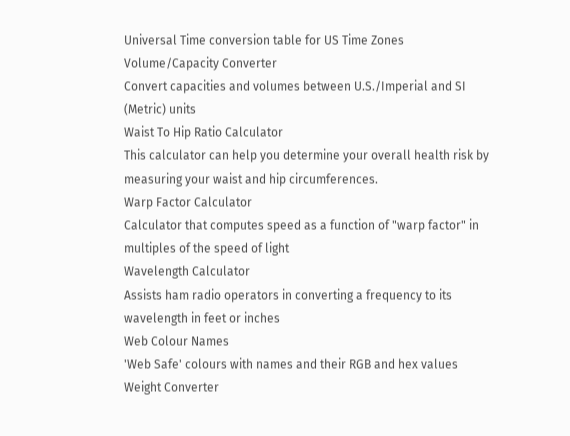Universal Time conversion table for US Time Zones
Volume/Capacity Converter
Convert capacities and volumes between U.S./Imperial and SI (Metric) units
Waist To Hip Ratio Calculator
This calculator can help you determine your overall health risk by measuring your waist and hip circumferences.
Warp Factor Calculator
Calculator that computes speed as a function of "warp factor" in multiples of the speed of light
Wavelength Calculator
Assists ham radio operators in converting a frequency to its wavelength in feet or inches
Web Colour Names
'Web Safe' colours with names and their RGB and hex values
Weight Converter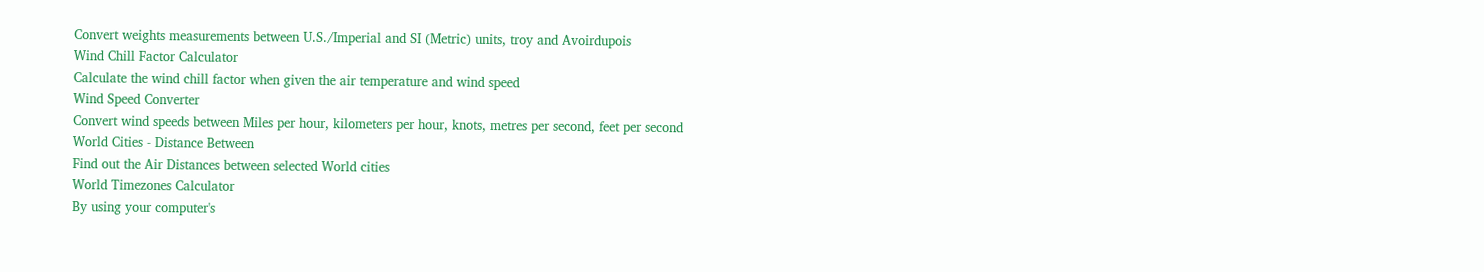Convert weights measurements between U.S./Imperial and SI (Metric) units, troy and Avoirdupois
Wind Chill Factor Calculator
Calculate the wind chill factor when given the air temperature and wind speed
Wind Speed Converter
Convert wind speeds between Miles per hour, kilometers per hour, knots, metres per second, feet per second
World Cities - Distance Between
Find out the Air Distances between selected World cities
World Timezones Calculator
By using your computer's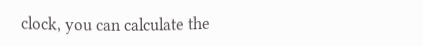clock, you can calculate the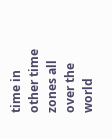time in other time zones all over the world